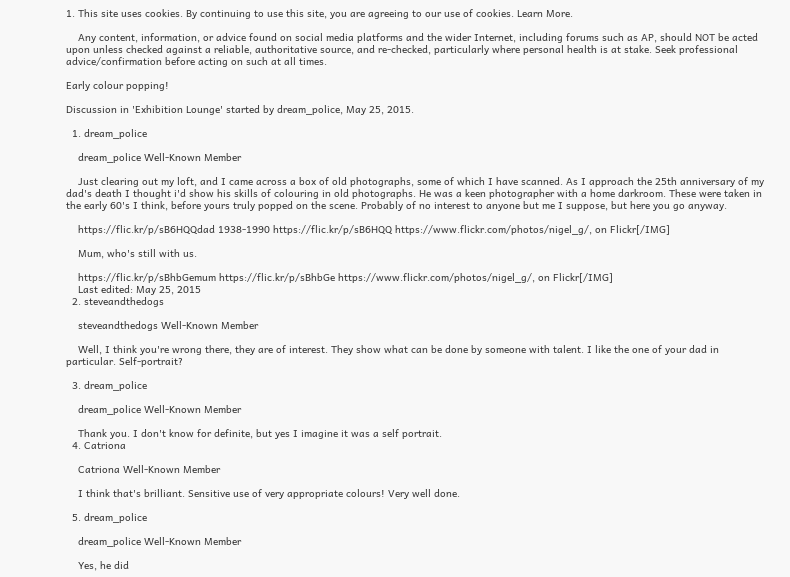1. This site uses cookies. By continuing to use this site, you are agreeing to our use of cookies. Learn More.

    Any content, information, or advice found on social media platforms and the wider Internet, including forums such as AP, should NOT be acted upon unless checked against a reliable, authoritative source, and re-checked, particularly where personal health is at stake. Seek professional advice/confirmation before acting on such at all times.

Early colour popping!

Discussion in 'Exhibition Lounge' started by dream_police, May 25, 2015.

  1. dream_police

    dream_police Well-Known Member

    Just clearing out my loft, and I came across a box of old photographs, some of which I have scanned. As I approach the 25th anniversary of my dad's death I thought i'd show his skills of colouring in old photographs. He was a keen photographer with a home darkroom. These were taken in the early 60's I think, before yours truly popped on the scene. Probably of no interest to anyone but me I suppose, but here you go anyway.

    https://flic.kr/p/sB6HQQdad 1938-1990 https://flic.kr/p/sB6HQQ https://www.flickr.com/photos/nigel_g/, on Flickr[/IMG]

    Mum, who's still with us.

    https://flic.kr/p/sBhbGemum https://flic.kr/p/sBhbGe https://www.flickr.com/photos/nigel_g/, on Flickr[/IMG]
    Last edited: May 25, 2015
  2. steveandthedogs

    steveandthedogs Well-Known Member

    Well, I think you're wrong there, they are of interest. They show what can be done by someone with talent. I like the one of your dad in particular. Self-portrait?

  3. dream_police

    dream_police Well-Known Member

    Thank you. I don't know for definite, but yes I imagine it was a self portrait.
  4. Catriona

    Catriona Well-Known Member

    I think that's brilliant. Sensitive use of very appropriate colours! Very well done.

  5. dream_police

    dream_police Well-Known Member

    Yes, he did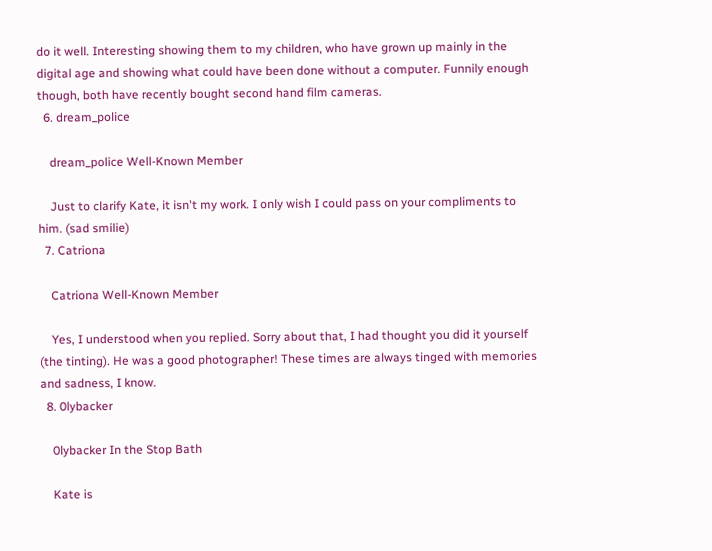do it well. Interesting showing them to my children, who have grown up mainly in the digital age and showing what could have been done without a computer. Funnily enough though, both have recently bought second hand film cameras.
  6. dream_police

    dream_police Well-Known Member

    Just to clarify Kate, it isn't my work. I only wish I could pass on your compliments to him. (sad smilie)
  7. Catriona

    Catriona Well-Known Member

    Yes, I understood when you replied. Sorry about that, I had thought you did it yourself (the tinting). He was a good photographer! These times are always tinged with memories and sadness, I know.
  8. 0lybacker

    0lybacker In the Stop Bath

    Kate is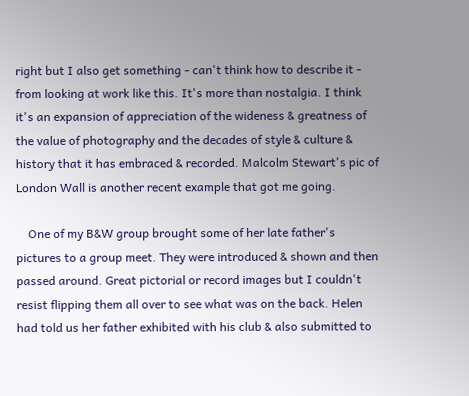right but I also get something - can't think how to describe it - from looking at work like this. It's more than nostalgia. I think it's an expansion of appreciation of the wideness & greatness of the value of photography and the decades of style & culture & history that it has embraced & recorded. Malcolm Stewart's pic of London Wall is another recent example that got me going.

    One of my B&W group brought some of her late father's pictures to a group meet. They were introduced & shown and then passed around. Great pictorial or record images but I couldn't resist flipping them all over to see what was on the back. Helen had told us her father exhibited with his club & also submitted to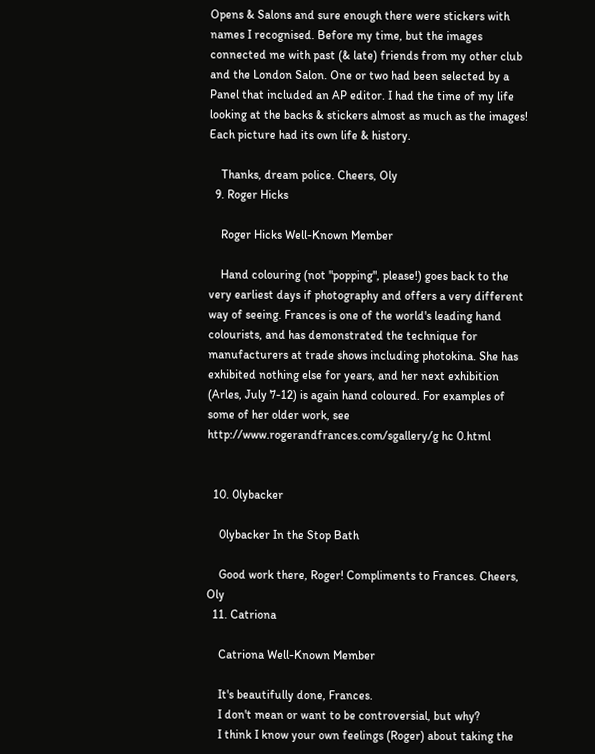Opens & Salons and sure enough there were stickers with names I recognised. Before my time, but the images connected me with past (& late) friends from my other club and the London Salon. One or two had been selected by a Panel that included an AP editor. I had the time of my life looking at the backs & stickers almost as much as the images! Each picture had its own life & history.

    Thanks, dream police. Cheers, Oly
  9. Roger Hicks

    Roger Hicks Well-Known Member

    Hand colouring (not "popping", please!) goes back to the very earliest days if photography and offers a very different way of seeing. Frances is one of the world's leading hand colourists, and has demonstrated the technique for manufacturers at trade shows including photokina. She has exhibited nothing else for years, and her next exhibition (Arles, July 7-12) is again hand coloured. For examples of some of her older work, see http://www.rogerandfrances.com/sgallery/g hc 0.html


  10. 0lybacker

    0lybacker In the Stop Bath

    Good work there, Roger! Compliments to Frances. Cheers, Oly
  11. Catriona

    Catriona Well-Known Member

    It's beautifully done, Frances.
    I don't mean or want to be controversial, but why?
    I think I know your own feelings (Roger) about taking the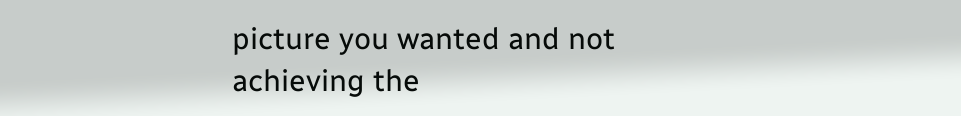picture you wanted and not achieving the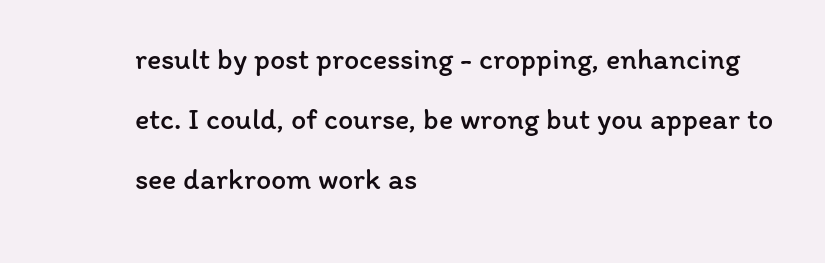result by post processing - cropping, enhancing etc. I could, of course, be wrong but you appear to see darkroom work as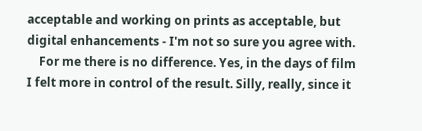acceptable and working on prints as acceptable, but digital enhancements - I'm not so sure you agree with.
    For me there is no difference. Yes, in the days of film I felt more in control of the result. Silly, really, since it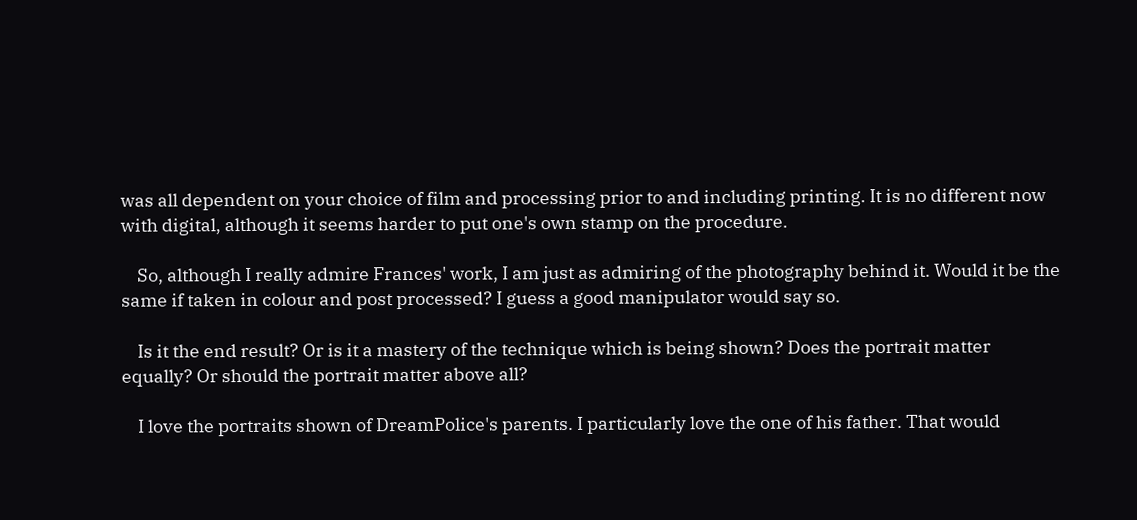was all dependent on your choice of film and processing prior to and including printing. It is no different now with digital, although it seems harder to put one's own stamp on the procedure.

    So, although I really admire Frances' work, I am just as admiring of the photography behind it. Would it be the same if taken in colour and post processed? I guess a good manipulator would say so.

    Is it the end result? Or is it a mastery of the technique which is being shown? Does the portrait matter equally? Or should the portrait matter above all?

    I love the portraits shown of DreamPolice's parents. I particularly love the one of his father. That would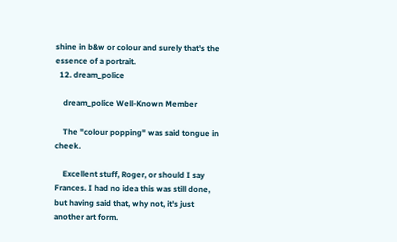shine in b&w or colour and surely that's the essence of a portrait.
  12. dream_police

    dream_police Well-Known Member

    The "colour popping" was said tongue in cheek.

    Excellent stuff, Roger, or should I say Frances. I had no idea this was still done, but having said that, why not, it's just another art form.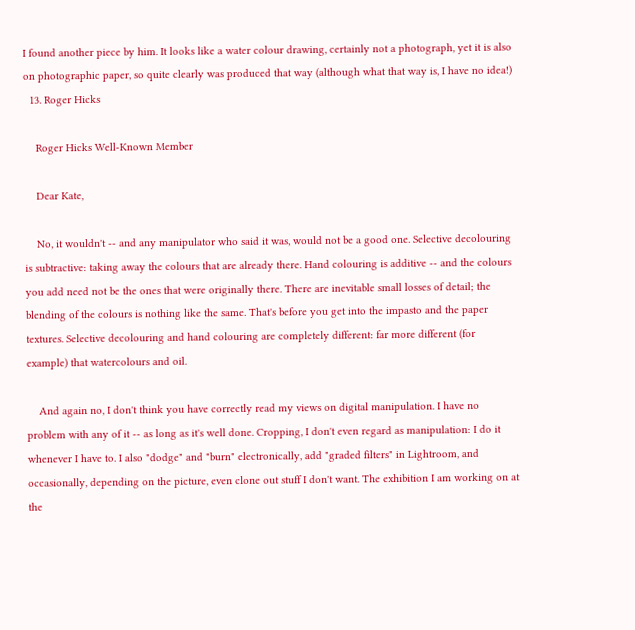I found another piece by him. It looks like a water colour drawing, certainly not a photograph, yet it is also on photographic paper, so quite clearly was produced that way (although what that way is, I have no idea!)
  13. Roger Hicks

    Roger Hicks Well-Known Member

    Dear Kate,

    No, it wouldn't -- and any manipulator who said it was, would not be a good one. Selective decolouring is subtractive: taking away the colours that are already there. Hand colouring is additive -- and the colours you add need not be the ones that were originally there. There are inevitable small losses of detail; the blending of the colours is nothing like the same. That's before you get into the impasto and the paper textures. Selective decolouring and hand colouring are completely different: far more different (for example) that watercolours and oil.

    And again no, I don't think you have correctly read my views on digital manipulation. I have no problem with any of it -- as long as it's well done. Cropping, I don't even regard as manipulation: I do it whenever I have to. I also "dodge" and "burn" electronically, add "graded filters" in Lightroom, and occasionally, depending on the picture, even clone out stuff I don't want. The exhibition I am working on at the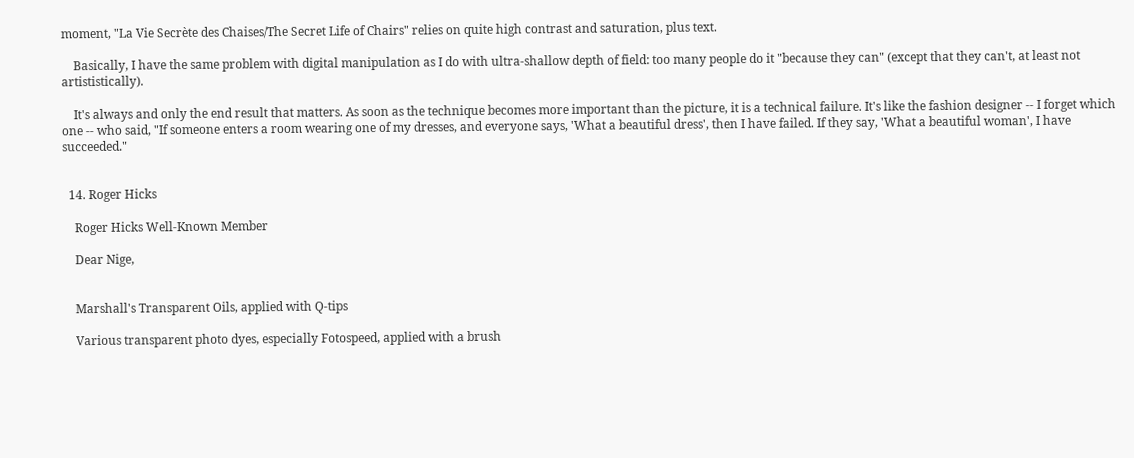moment, "La Vie Secrète des Chaises/The Secret Life of Chairs" relies on quite high contrast and saturation, plus text.

    Basically, I have the same problem with digital manipulation as I do with ultra-shallow depth of field: too many people do it "because they can" (except that they can't, at least not artististically).

    It's always and only the end result that matters. As soon as the technique becomes more important than the picture, it is a technical failure. It's like the fashion designer -- I forget which one -- who said, "If someone enters a room wearing one of my dresses, and everyone says, 'What a beautiful dress', then I have failed. If they say, 'What a beautiful woman', I have succeeded."


  14. Roger Hicks

    Roger Hicks Well-Known Member

    Dear Nige,


    Marshall's Transparent Oils, applied with Q-tips

    Various transparent photo dyes, especially Fotospeed, applied with a brush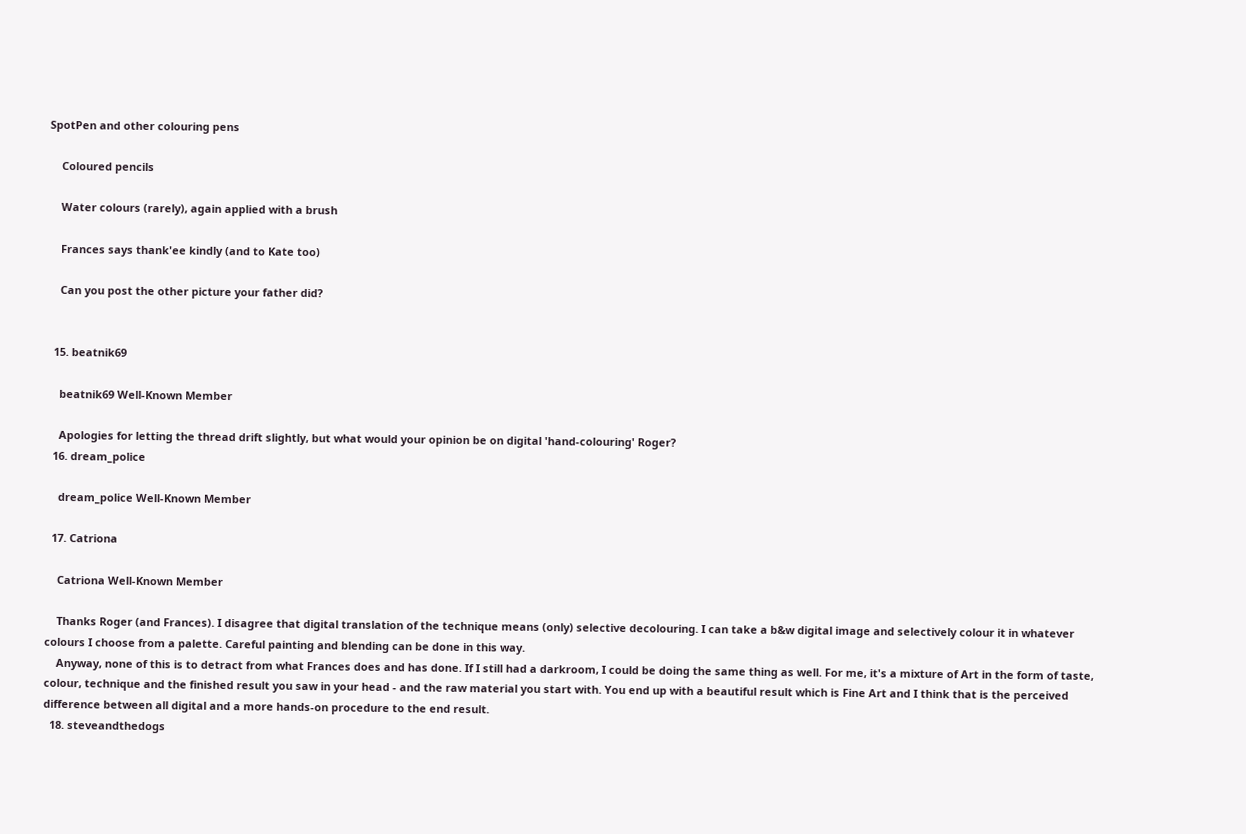SpotPen and other colouring pens

    Coloured pencils

    Water colours (rarely), again applied with a brush

    Frances says thank'ee kindly (and to Kate too)

    Can you post the other picture your father did?


  15. beatnik69

    beatnik69 Well-Known Member

    Apologies for letting the thread drift slightly, but what would your opinion be on digital 'hand-colouring' Roger?
  16. dream_police

    dream_police Well-Known Member

  17. Catriona

    Catriona Well-Known Member

    Thanks Roger (and Frances). I disagree that digital translation of the technique means (only) selective decolouring. I can take a b&w digital image and selectively colour it in whatever colours I choose from a palette. Careful painting and blending can be done in this way.
    Anyway, none of this is to detract from what Frances does and has done. If I still had a darkroom, I could be doing the same thing as well. For me, it's a mixture of Art in the form of taste, colour, technique and the finished result you saw in your head - and the raw material you start with. You end up with a beautiful result which is Fine Art and I think that is the perceived difference between all digital and a more hands-on procedure to the end result.
  18. steveandthedogs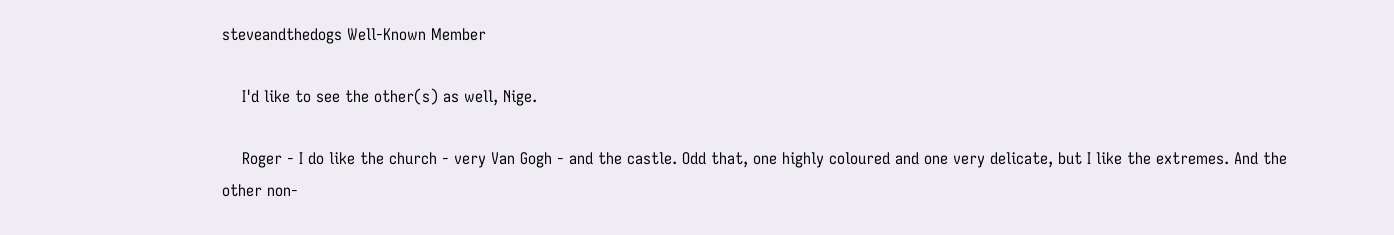steveandthedogs Well-Known Member

    I'd like to see the other(s) as well, Nige.

    Roger - I do like the church - very Van Gogh - and the castle. Odd that, one highly coloured and one very delicate, but I like the extremes. And the other non-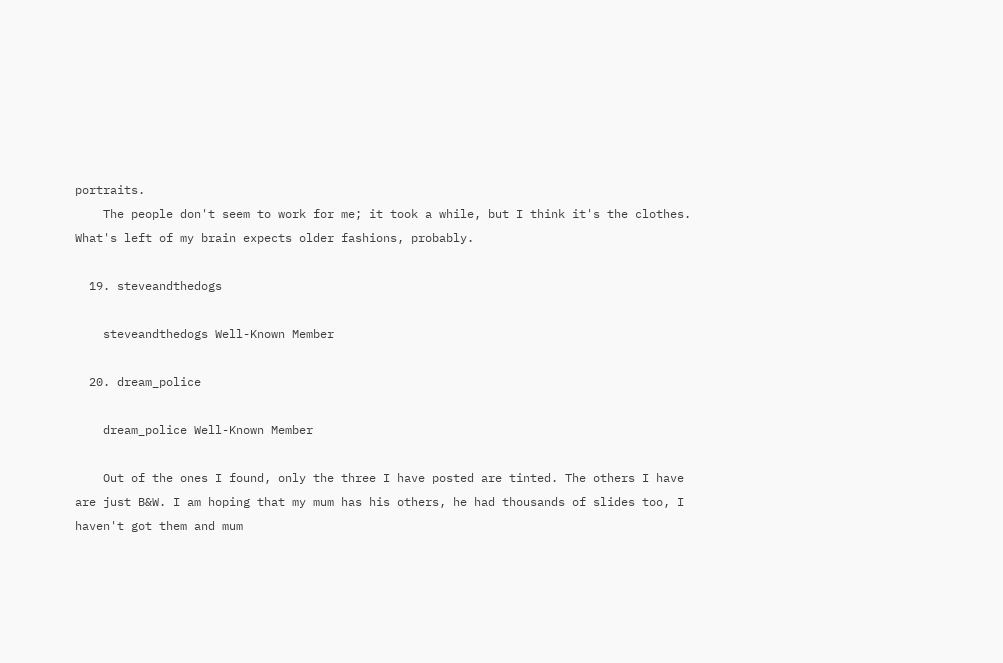portraits.
    The people don't seem to work for me; it took a while, but I think it's the clothes. What's left of my brain expects older fashions, probably.

  19. steveandthedogs

    steveandthedogs Well-Known Member

  20. dream_police

    dream_police Well-Known Member

    Out of the ones I found, only the three I have posted are tinted. The others I have are just B&W. I am hoping that my mum has his others, he had thousands of slides too, I haven't got them and mum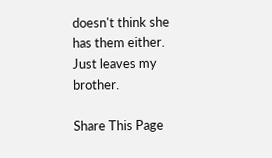doesn't think she has them either. Just leaves my brother.

Share This Page